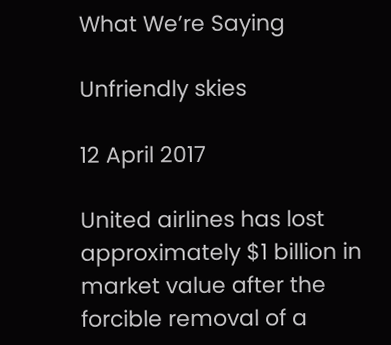What We’re Saying

Unfriendly skies

12 April 2017

United airlines has lost approximately $1 billion in market value after the forcible removal of a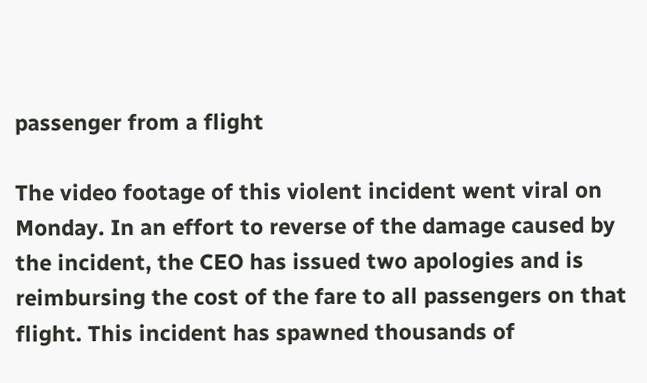passenger from a flight

The video footage of this violent incident went viral on Monday. In an effort to reverse of the damage caused by the incident, the CEO has issued two apologies and is reimbursing the cost of the fare to all passengers on that flight. This incident has spawned thousands of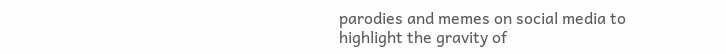parodies and memes on social media to highlight the gravity of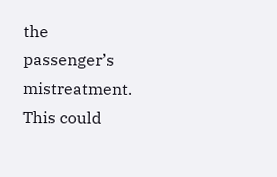the passenger’s mistreatment. This could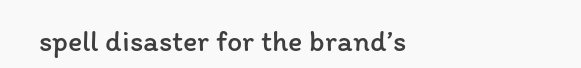spell disaster for the brand’s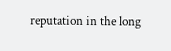reputation in the long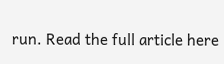run. Read the full article here